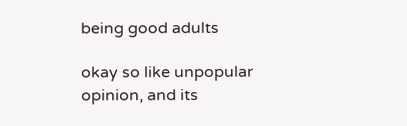being good adults

okay so like unpopular opinion, and its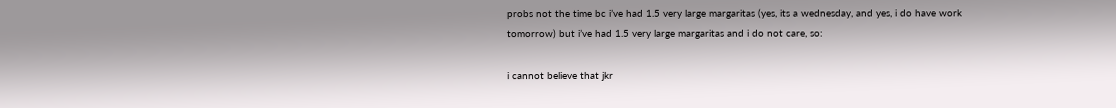probs not the time bc i’ve had 1.5 very large margaritas (yes, its a wednesday, and yes, i do have work tomorrow) but i’ve had 1.5 very large margaritas and i do not care, so:

i cannot believe that jkr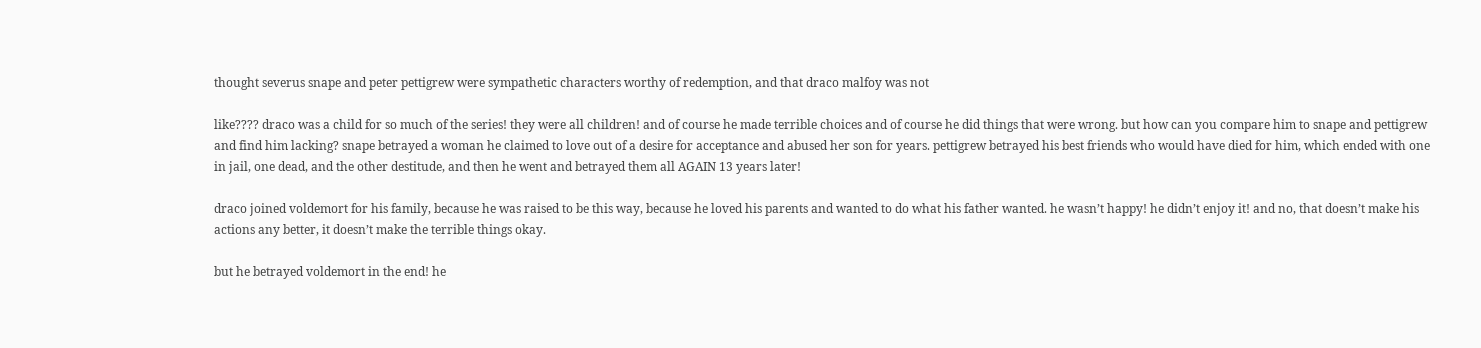thought severus snape and peter pettigrew were sympathetic characters worthy of redemption, and that draco malfoy was not

like???? draco was a child for so much of the series! they were all children! and of course he made terrible choices and of course he did things that were wrong. but how can you compare him to snape and pettigrew and find him lacking? snape betrayed a woman he claimed to love out of a desire for acceptance and abused her son for years. pettigrew betrayed his best friends who would have died for him, which ended with one in jail, one dead, and the other destitude, and then he went and betrayed them all AGAIN 13 years later!

draco joined voldemort for his family, because he was raised to be this way, because he loved his parents and wanted to do what his father wanted. he wasn’t happy! he didn’t enjoy it! and no, that doesn’t make his actions any better, it doesn’t make the terrible things okay.

but he betrayed voldemort in the end! he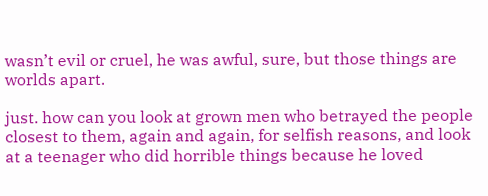wasn’t evil or cruel, he was awful, sure, but those things are worlds apart.

just. how can you look at grown men who betrayed the people closest to them, again and again, for selfish reasons, and look at a teenager who did horrible things because he loved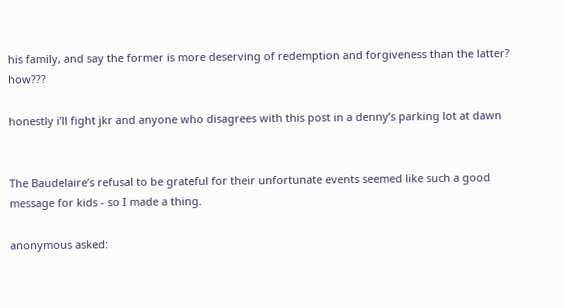his family, and say the former is more deserving of redemption and forgiveness than the latter? how???

honestly i’ll fight jkr and anyone who disagrees with this post in a denny’s parking lot at dawn


The Baudelaire’s refusal to be grateful for their unfortunate events seemed like such a good message for kids - so I made a thing.

anonymous asked: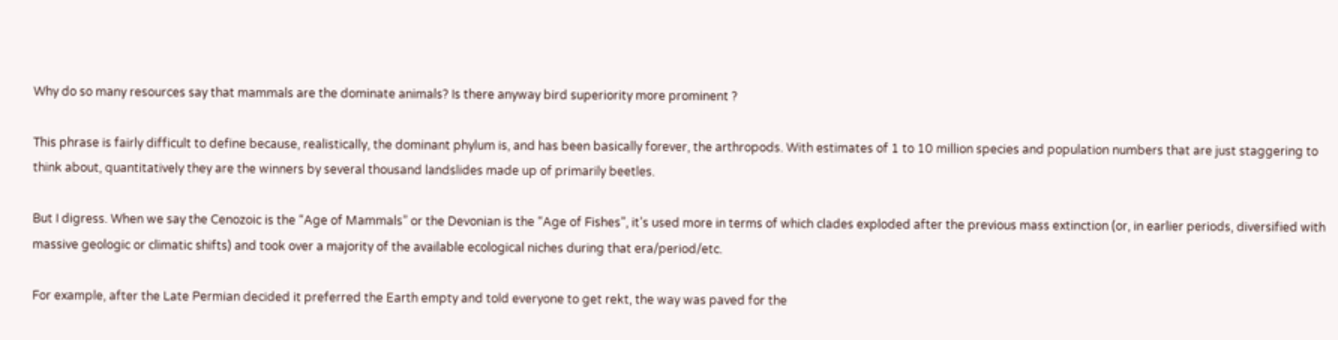Why do so many resources say that mammals are the dominate animals? Is there anyway bird superiority more prominent ?

This phrase is fairly difficult to define because, realistically, the dominant phylum is, and has been basically forever, the arthropods. With estimates of 1 to 10 million species and population numbers that are just staggering to think about, quantitatively they are the winners by several thousand landslides made up of primarily beetles.

But I digress. When we say the Cenozoic is the “Age of Mammals” or the Devonian is the “Age of Fishes”, it’s used more in terms of which clades exploded after the previous mass extinction (or, in earlier periods, diversified with massive geologic or climatic shifts) and took over a majority of the available ecological niches during that era/period/etc.

For example, after the Late Permian decided it preferred the Earth empty and told everyone to get rekt, the way was paved for the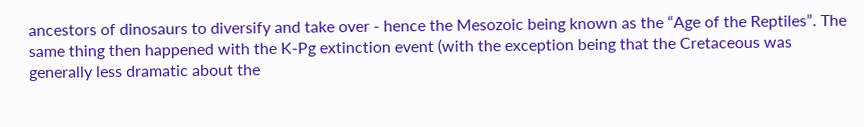ancestors of dinosaurs to diversify and take over - hence the Mesozoic being known as the “Age of the Reptiles”. The same thing then happened with the K-Pg extinction event (with the exception being that the Cretaceous was generally less dramatic about the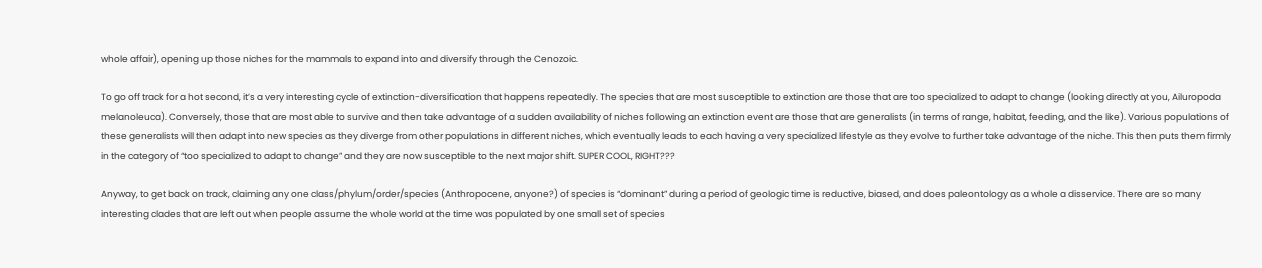whole affair), opening up those niches for the mammals to expand into and diversify through the Cenozoic.

To go off track for a hot second, it’s a very interesting cycle of extinction-diversification that happens repeatedly. The species that are most susceptible to extinction are those that are too specialized to adapt to change (looking directly at you, Ailuropoda melanoleuca). Conversely, those that are most able to survive and then take advantage of a sudden availability of niches following an extinction event are those that are generalists (in terms of range, habitat, feeding, and the like). Various populations of these generalists will then adapt into new species as they diverge from other populations in different niches, which eventually leads to each having a very specialized lifestyle as they evolve to further take advantage of the niche. This then puts them firmly in the category of “too specialized to adapt to change” and they are now susceptible to the next major shift. SUPER COOL, RIGHT???

Anyway, to get back on track, claiming any one class/phylum/order/species (Anthropocene, anyone?) of species is “dominant” during a period of geologic time is reductive, biased, and does paleontology as a whole a disservice. There are so many interesting clades that are left out when people assume the whole world at the time was populated by one small set of species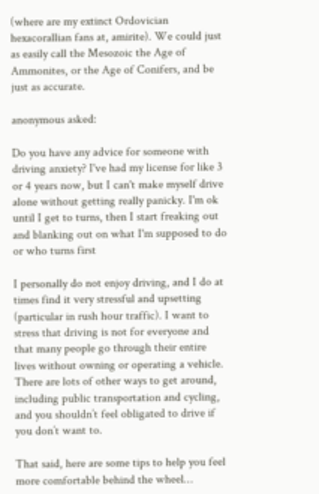(where are my extinct Ordovician hexacorallian fans at, amirite). We could just as easily call the Mesozoic the Age of Ammonites, or the Age of Conifers, and be just as accurate.

anonymous asked:

Do you have any advice for someone with driving anxiety? I've had my license for like 3 or 4 years now, but I can't make myself drive alone without getting really panicky. I'm ok until I get to turns, then I start freaking out and blanking out on what I'm supposed to do or who turns first

I personally do not enjoy driving, and I do at times find it very stressful and upsetting (particular in rush hour traffic). I want to stress that driving is not for everyone and that many people go through their entire lives without owning or operating a vehicle. There are lots of other ways to get around, including public transportation and cycling, and you shouldn’t feel obligated to drive if you don’t want to.

That said, here are some tips to help you feel more comfortable behind the wheel…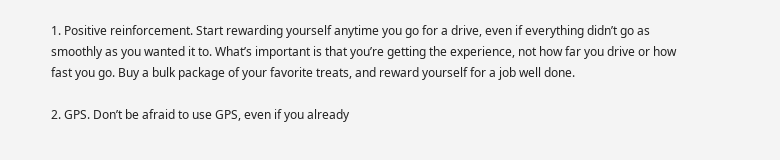1. Positive reinforcement. Start rewarding yourself anytime you go for a drive, even if everything didn’t go as smoothly as you wanted it to. What’s important is that you’re getting the experience, not how far you drive or how fast you go. Buy a bulk package of your favorite treats, and reward yourself for a job well done.

2. GPS. Don’t be afraid to use GPS, even if you already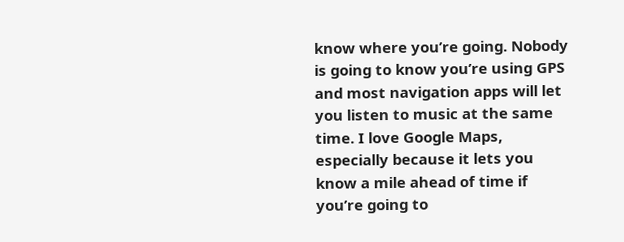know where you’re going. Nobody is going to know you’re using GPS and most navigation apps will let you listen to music at the same time. I love Google Maps, especially because it lets you know a mile ahead of time if you’re going to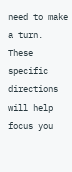need to make a turn. These specific directions will help focus you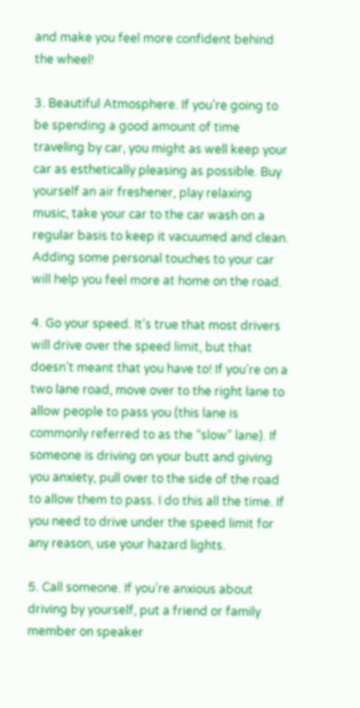and make you feel more confident behind the wheel!

3. Beautiful Atmosphere. If you’re going to be spending a good amount of time traveling by car, you might as well keep your car as esthetically pleasing as possible. Buy yourself an air freshener, play relaxing music, take your car to the car wash on a regular basis to keep it vacuumed and clean. Adding some personal touches to your car will help you feel more at home on the road.

4. Go your speed. It’s true that most drivers will drive over the speed limit, but that doesn’t meant that you have to! If you’re on a two lane road, move over to the right lane to allow people to pass you (this lane is commonly referred to as the “slow” lane). If someone is driving on your butt and giving you anxiety, pull over to the side of the road to allow them to pass. I do this all the time. If you need to drive under the speed limit for any reason, use your hazard lights.

5. Call someone. If you’re anxious about driving by yourself, put a friend or family member on speaker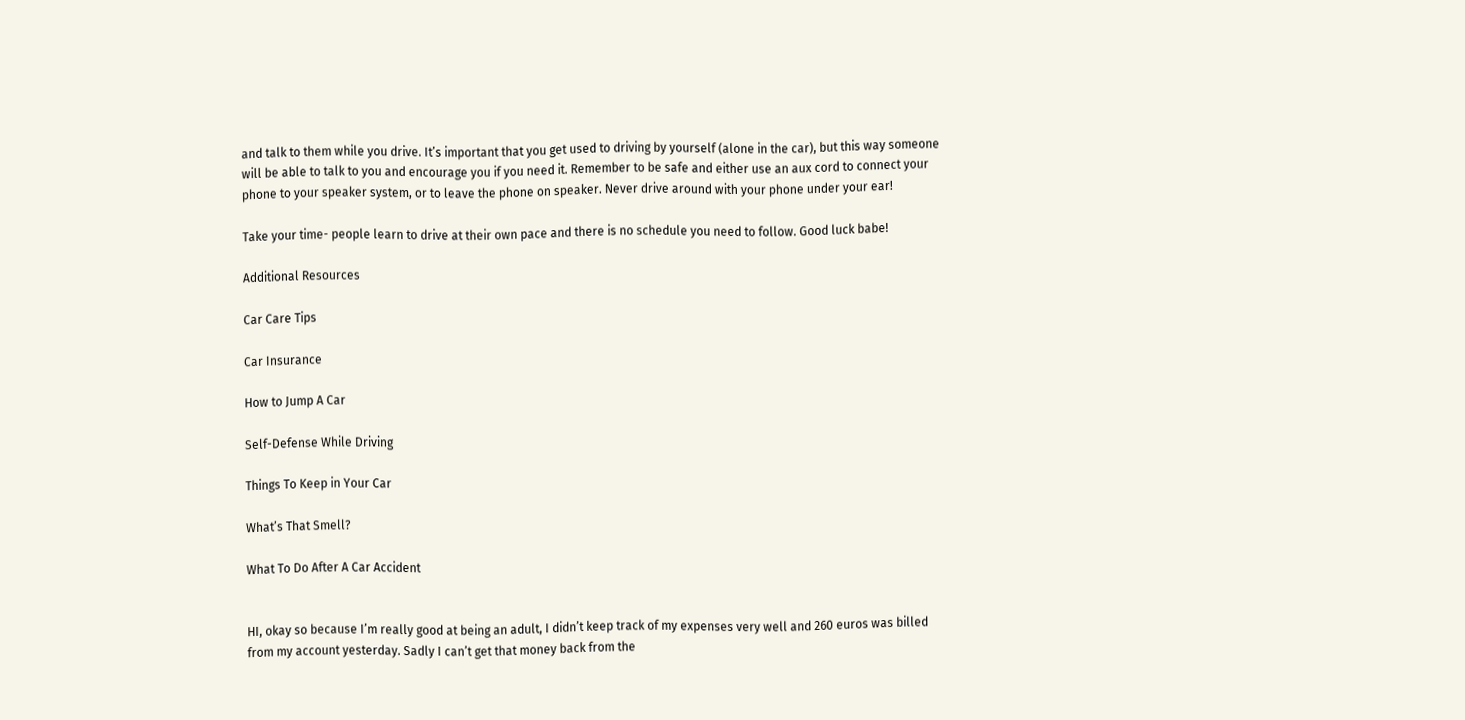and talk to them while you drive. It’s important that you get used to driving by yourself (alone in the car), but this way someone will be able to talk to you and encourage you if you need it. Remember to be safe and either use an aux cord to connect your phone to your speaker system, or to leave the phone on speaker. Never drive around with your phone under your ear!

Take your time- people learn to drive at their own pace and there is no schedule you need to follow. Good luck babe!

Additional Resources

Car Care Tips

Car Insurance

How to Jump A Car

Self-Defense While Driving

Things To Keep in Your Car

What’s That Smell?

What To Do After A Car Accident


HI, okay so because I’m really good at being an adult, I didn’t keep track of my expenses very well and 260 euros was billed from my account yesterday. Sadly I can’t get that money back from the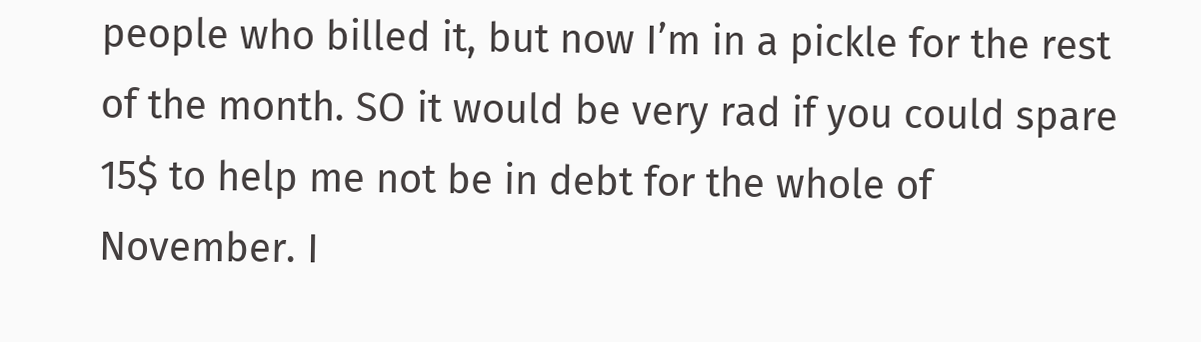people who billed it, but now I’m in a pickle for the rest of the month. SO it would be very rad if you could spare 15$ to help me not be in debt for the whole of November. I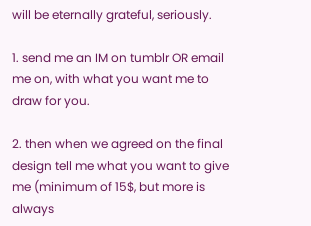will be eternally grateful, seriously.

1. send me an IM on tumblr OR email me on, with what you want me to draw for you.

2. then when we agreed on the final design tell me what you want to give me (minimum of 15$, but more is always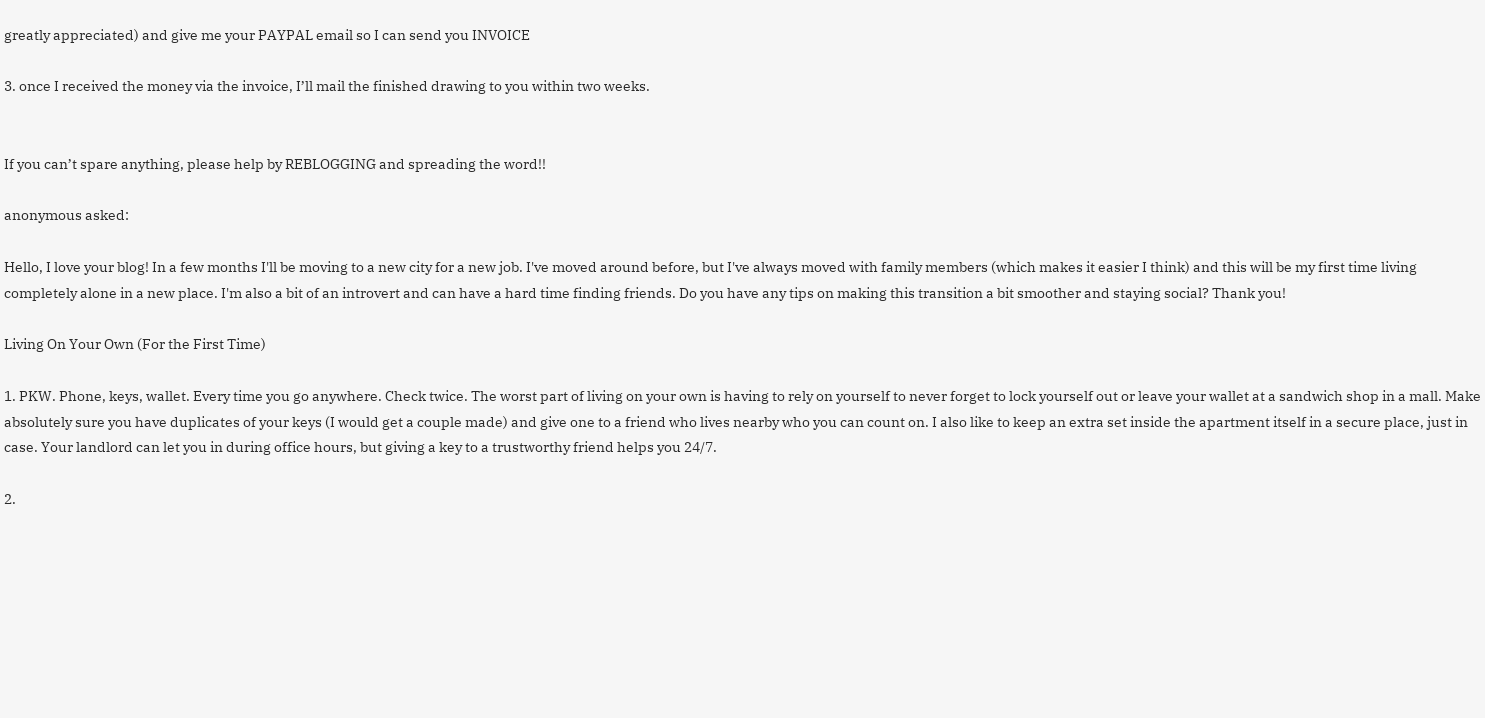greatly appreciated) and give me your PAYPAL email so I can send you INVOICE

3. once I received the money via the invoice, I’ll mail the finished drawing to you within two weeks.


If you can’t spare anything, please help by REBLOGGING and spreading the word!!

anonymous asked:

Hello, I love your blog! In a few months I'll be moving to a new city for a new job. I've moved around before, but I've always moved with family members (which makes it easier I think) and this will be my first time living completely alone in a new place. I'm also a bit of an introvert and can have a hard time finding friends. Do you have any tips on making this transition a bit smoother and staying social? Thank you!

Living On Your Own (For the First Time)

1. PKW. Phone, keys, wallet. Every time you go anywhere. Check twice. The worst part of living on your own is having to rely on yourself to never forget to lock yourself out or leave your wallet at a sandwich shop in a mall. Make absolutely sure you have duplicates of your keys (I would get a couple made) and give one to a friend who lives nearby who you can count on. I also like to keep an extra set inside the apartment itself in a secure place, just in case. Your landlord can let you in during office hours, but giving a key to a trustworthy friend helps you 24/7.

2.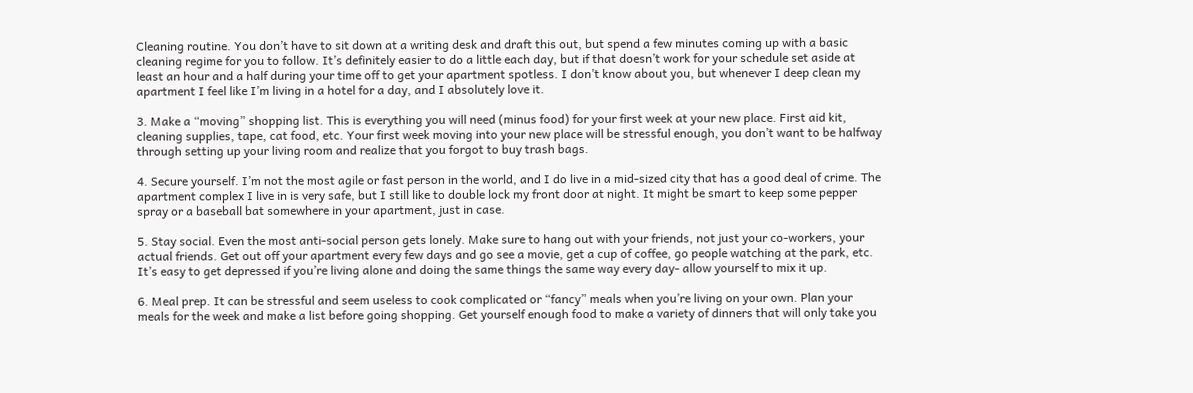Cleaning routine. You don’t have to sit down at a writing desk and draft this out, but spend a few minutes coming up with a basic cleaning regime for you to follow. It’s definitely easier to do a little each day, but if that doesn’t work for your schedule set aside at least an hour and a half during your time off to get your apartment spotless. I don’t know about you, but whenever I deep clean my apartment I feel like I’m living in a hotel for a day, and I absolutely love it.

3. Make a “moving” shopping list. This is everything you will need (minus food) for your first week at your new place. First aid kit, cleaning supplies, tape, cat food, etc. Your first week moving into your new place will be stressful enough, you don’t want to be halfway through setting up your living room and realize that you forgot to buy trash bags.

4. Secure yourself. I’m not the most agile or fast person in the world, and I do live in a mid-sized city that has a good deal of crime. The apartment complex I live in is very safe, but I still like to double lock my front door at night. It might be smart to keep some pepper spray or a baseball bat somewhere in your apartment, just in case.

5. Stay social. Even the most anti-social person gets lonely. Make sure to hang out with your friends, not just your co-workers, your actual friends. Get out off your apartment every few days and go see a movie, get a cup of coffee, go people watching at the park, etc. It’s easy to get depressed if you’re living alone and doing the same things the same way every day- allow yourself to mix it up.

6. Meal prep. It can be stressful and seem useless to cook complicated or “fancy” meals when you’re living on your own. Plan your meals for the week and make a list before going shopping. Get yourself enough food to make a variety of dinners that will only take you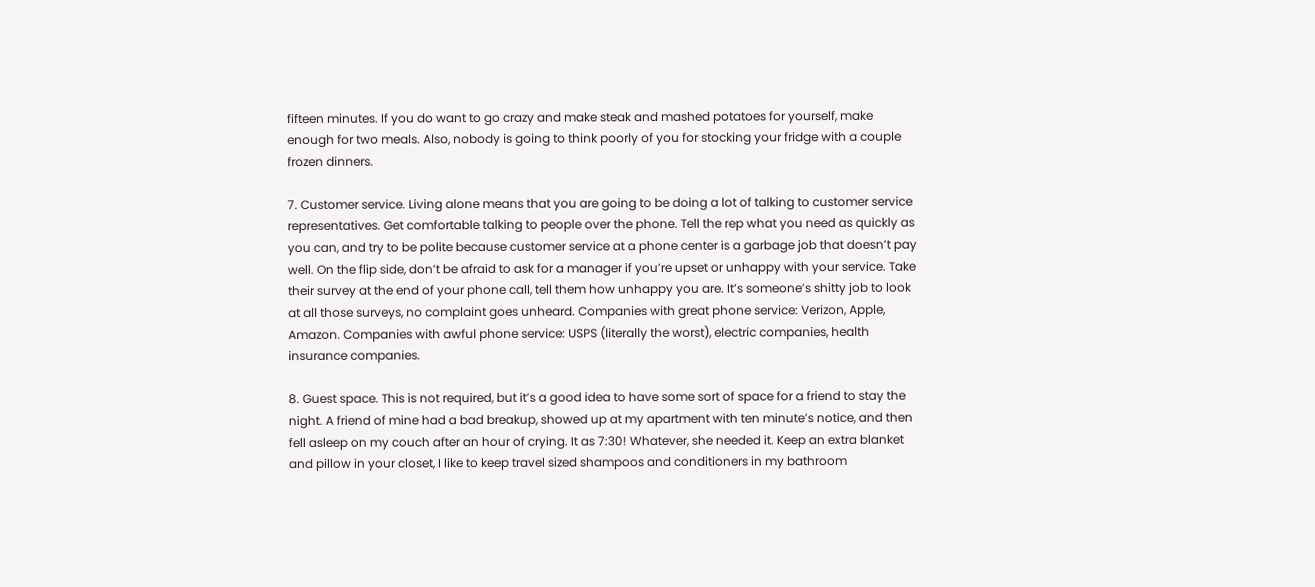fifteen minutes. If you do want to go crazy and make steak and mashed potatoes for yourself, make enough for two meals. Also, nobody is going to think poorly of you for stocking your fridge with a couple frozen dinners.

7. Customer service. Living alone means that you are going to be doing a lot of talking to customer service representatives. Get comfortable talking to people over the phone. Tell the rep what you need as quickly as you can, and try to be polite because customer service at a phone center is a garbage job that doesn’t pay well. On the flip side, don’t be afraid to ask for a manager if you’re upset or unhappy with your service. Take their survey at the end of your phone call, tell them how unhappy you are. It’s someone’s shitty job to look at all those surveys, no complaint goes unheard. Companies with great phone service: Verizon, Apple, Amazon. Companies with awful phone service: USPS (literally the worst), electric companies, health insurance companies.

8. Guest space. This is not required, but it’s a good idea to have some sort of space for a friend to stay the night. A friend of mine had a bad breakup, showed up at my apartment with ten minute’s notice, and then fell asleep on my couch after an hour of crying. It as 7:30! Whatever, she needed it. Keep an extra blanket and pillow in your closet, I like to keep travel sized shampoos and conditioners in my bathroom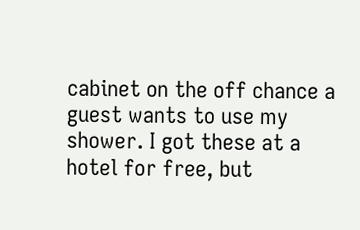cabinet on the off chance a guest wants to use my shower. I got these at a hotel for free, but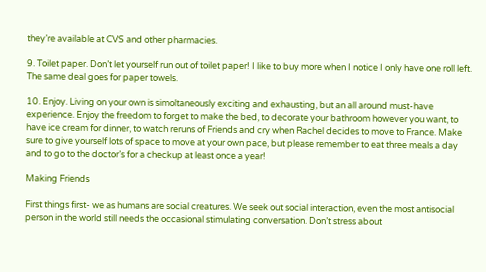they’re available at CVS and other pharmacies.

9. Toilet paper. Don’t let yourself run out of toilet paper! I like to buy more when I notice I only have one roll left. The same deal goes for paper towels.

10. Enjoy. Living on your own is simoltaneously exciting and exhausting, but an all around must-have experience. Enjoy the freedom to forget to make the bed, to decorate your bathroom however you want, to have ice cream for dinner, to watch reruns of Friends and cry when Rachel decides to move to France. Make sure to give yourself lots of space to move at your own pace, but please remember to eat three meals a day and to go to the doctor’s for a checkup at least once a year!

Making Friends

First things first- we as humans are social creatures. We seek out social interaction, even the most antisocial person in the world still needs the occasional stimulating conversation. Don’t stress about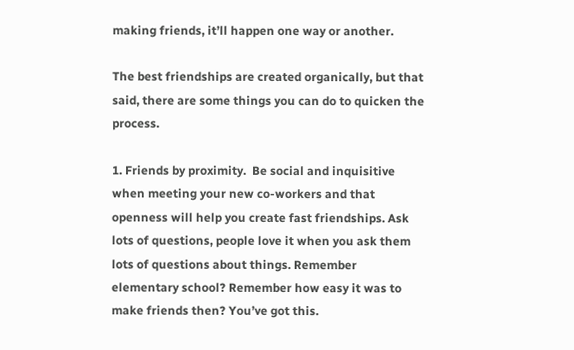making friends, it’ll happen one way or another.

The best friendships are created organically, but that said, there are some things you can do to quicken the process.

1. Friends by proximity.  Be social and inquisitive when meeting your new co-workers and that openness will help you create fast friendships. Ask lots of questions, people love it when you ask them lots of questions about things. Remember elementary school? Remember how easy it was to make friends then? You’ve got this.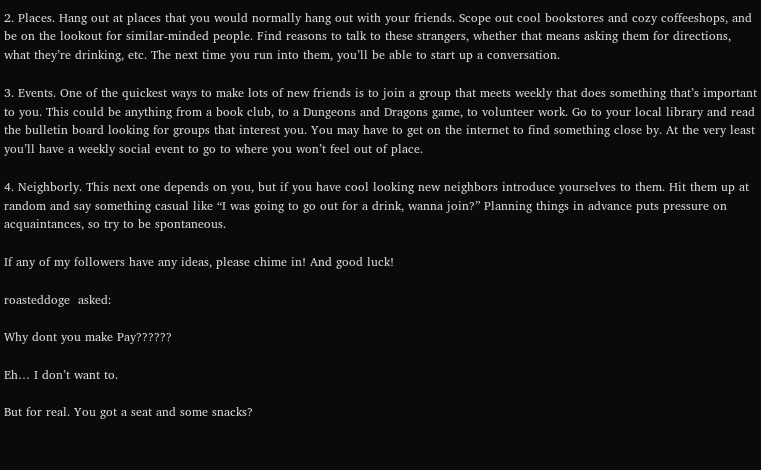2. Places. Hang out at places that you would normally hang out with your friends. Scope out cool bookstores and cozy coffeeshops, and be on the lookout for similar-minded people. Find reasons to talk to these strangers, whether that means asking them for directions, what they’re drinking, etc. The next time you run into them, you’ll be able to start up a conversation.

3. Events. One of the quickest ways to make lots of new friends is to join a group that meets weekly that does something that’s important to you. This could be anything from a book club, to a Dungeons and Dragons game, to volunteer work. Go to your local library and read the bulletin board looking for groups that interest you. You may have to get on the internet to find something close by. At the very least you’ll have a weekly social event to go to where you won’t feel out of place.

4. Neighborly. This next one depends on you, but if you have cool looking new neighbors introduce yourselves to them. Hit them up at random and say something casual like “I was going to go out for a drink, wanna join?” Planning things in advance puts pressure on acquaintances, so try to be spontaneous.

If any of my followers have any ideas, please chime in! And good luck!

roasteddoge  asked:

Why dont you make Pay??????

Eh… I don’t want to.

But for real. You got a seat and some snacks?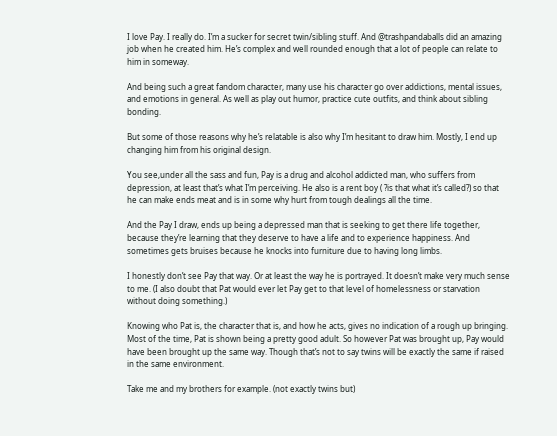I love Pay. I really do. I’m a sucker for secret twin/sibling stuff. And @trashpandaballs did an amazing job when he created him. He’s complex and well rounded enough that a lot of people can relate to him in someway.

And being such a great fandom character, many use his character go over addictions, mental issues, and emotions in general. As well as play out humor, practice cute outfits, and think about sibling bonding.

But some of those reasons why he’s relatable is also why I’m hesitant to draw him. Mostly, I end up changing him from his original design.

You see,under all the sass and fun, Pay is a drug and alcohol addicted man, who suffers from depression, at least that’s what I’m perceiving. He also is a rent boy ( ?is that what it’s called?) so that he can make ends meat and is in some why hurt from tough dealings all the time.

And the Pay I draw, ends up being a depressed man that is seeking to get there life together, because they’re learning that they deserve to have a life and to experience happiness. And sometimes gets bruises because he knocks into furniture due to having long limbs.

I honestly don’t see Pay that way. Or at least the way he is portrayed. It doesn’t make very much sense to me. (I also doubt that Pat would ever let Pay get to that level of homelessness or starvation without doing something.)

Knowing who Pat is, the character that is, and how he acts, gives no indication of a rough up bringing. Most of the time, Pat is shown being a pretty good adult. So however Pat was brought up, Pay would have been brought up the same way. Though that’s not to say twins will be exactly the same if raised in the same environment.

Take me and my brothers for example. (not exactly twins but)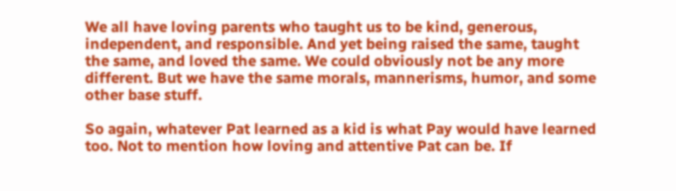We all have loving parents who taught us to be kind, generous, independent, and responsible. And yet being raised the same, taught the same, and loved the same. We could obviously not be any more different. But we have the same morals, mannerisms, humor, and some other base stuff.

So again, whatever Pat learned as a kid is what Pay would have learned too. Not to mention how loving and attentive Pat can be. If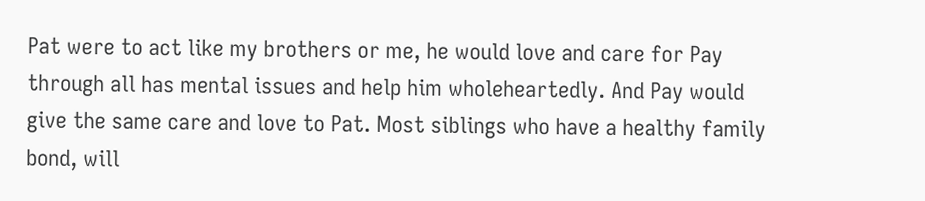Pat were to act like my brothers or me, he would love and care for Pay through all has mental issues and help him wholeheartedly. And Pay would give the same care and love to Pat. Most siblings who have a healthy family bond, will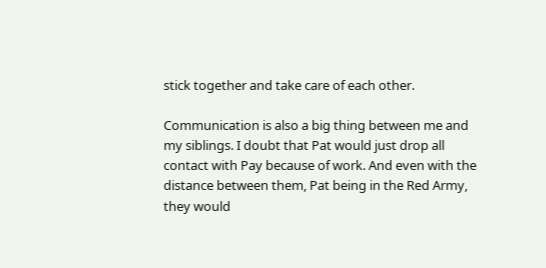stick together and take care of each other.

Communication is also a big thing between me and my siblings. I doubt that Pat would just drop all contact with Pay because of work. And even with the distance between them, Pat being in the Red Army, they would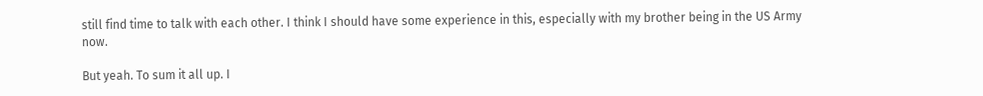still find time to talk with each other. I think I should have some experience in this, especially with my brother being in the US Army now.

But yeah. To sum it all up. I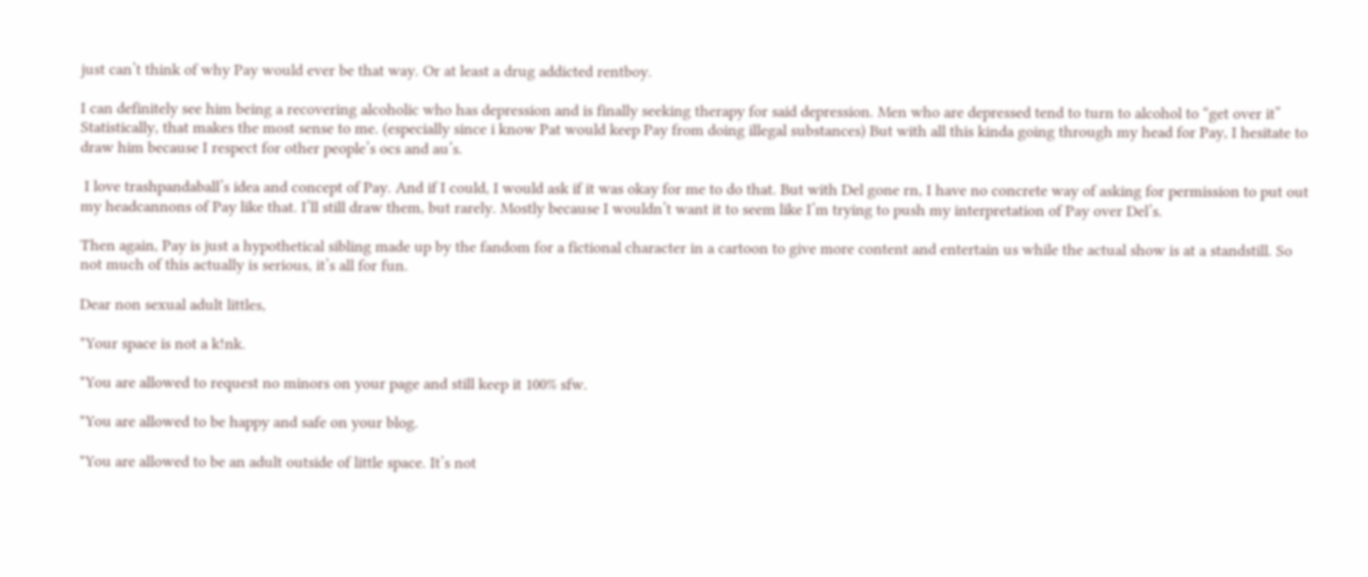just can’t think of why Pay would ever be that way. Or at least a drug addicted rentboy.

I can definitely see him being a recovering alcoholic who has depression and is finally seeking therapy for said depression. Men who are depressed tend to turn to alcohol to “get over it” Statistically, that makes the most sense to me. (especially since i know Pat would keep Pay from doing illegal substances) But with all this kinda going through my head for Pay, I hesitate to draw him because I respect for other people’s ocs and au’s.

 I love trashpandaball’s idea and concept of Pay. And if I could, I would ask if it was okay for me to do that. But with Del gone rn, I have no concrete way of asking for permission to put out my headcannons of Pay like that. I’ll still draw them, but rarely. Mostly because I wouldn’t want it to seem like I’m trying to push my interpretation of Pay over Del’s.

Then again, Pay is just a hypothetical sibling made up by the fandom for a fictional character in a cartoon to give more content and entertain us while the actual show is at a standstill. So not much of this actually is serious, it’s all for fun.

Dear non sexual adult littles,

*Your space is not a k!nk.

*You are allowed to request no minors on your page and still keep it 100% sfw.

*You are allowed to be happy and safe on your blog.

*You are allowed to be an adult outside of little space. It’s not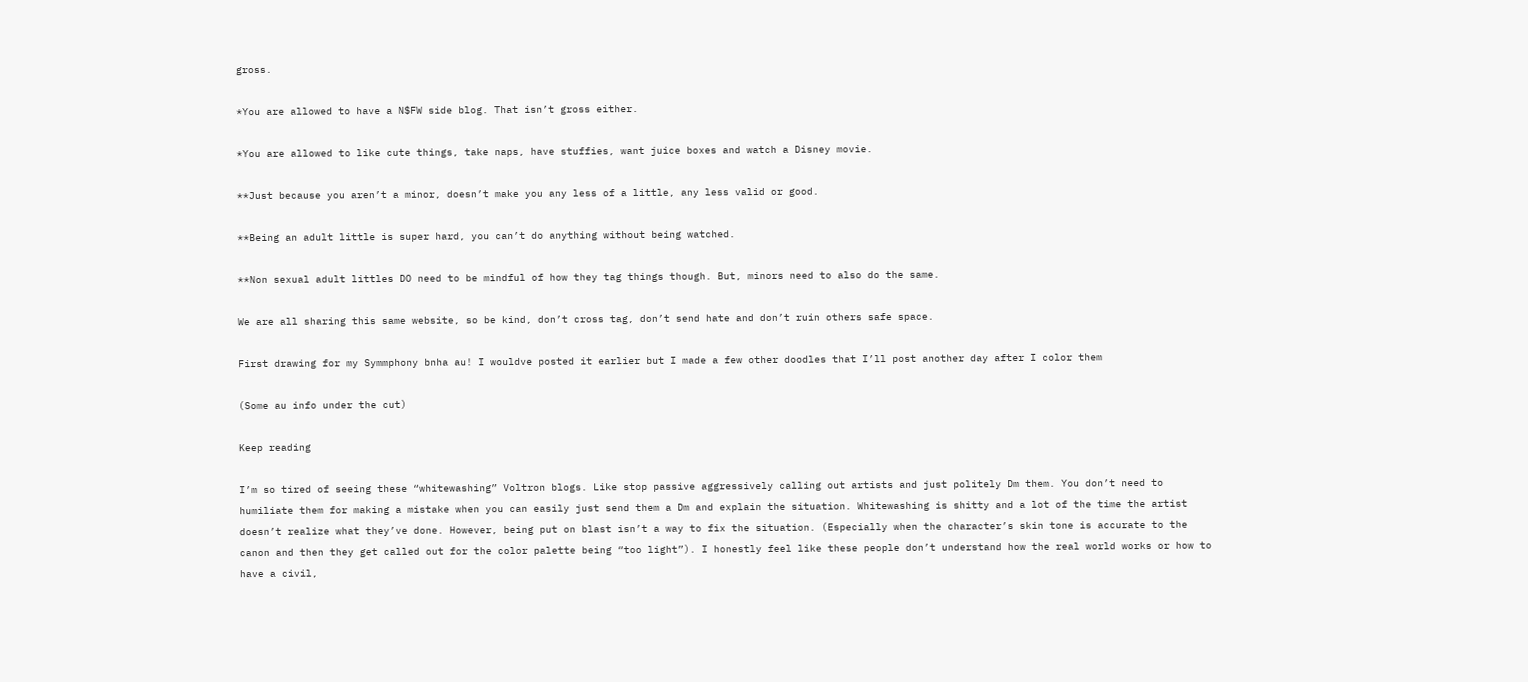gross.

*You are allowed to have a N$FW side blog. That isn’t gross either.

*You are allowed to like cute things, take naps, have stuffies, want juice boxes and watch a Disney movie.

**Just because you aren’t a minor, doesn’t make you any less of a little, any less valid or good.

**Being an adult little is super hard, you can’t do anything without being watched.

**Non sexual adult littles DO need to be mindful of how they tag things though. But, minors need to also do the same.

We are all sharing this same website, so be kind, don’t cross tag, don’t send hate and don’t ruin others safe space.

First drawing for my Symmphony bnha au! I wouldve posted it earlier but I made a few other doodles that I’ll post another day after I color them

(Some au info under the cut)

Keep reading

I’m so tired of seeing these “whitewashing” Voltron blogs. Like stop passive aggressively calling out artists and just politely Dm them. You don’t need to humiliate them for making a mistake when you can easily just send them a Dm and explain the situation. Whitewashing is shitty and a lot of the time the artist doesn’t realize what they’ve done. However, being put on blast isn’t a way to fix the situation. (Especially when the character’s skin tone is accurate to the canon and then they get called out for the color palette being “too light”). I honestly feel like these people don’t understand how the real world works or how to have a civil,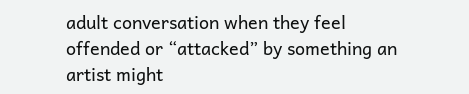adult conversation when they feel offended or “attacked” by something an artist might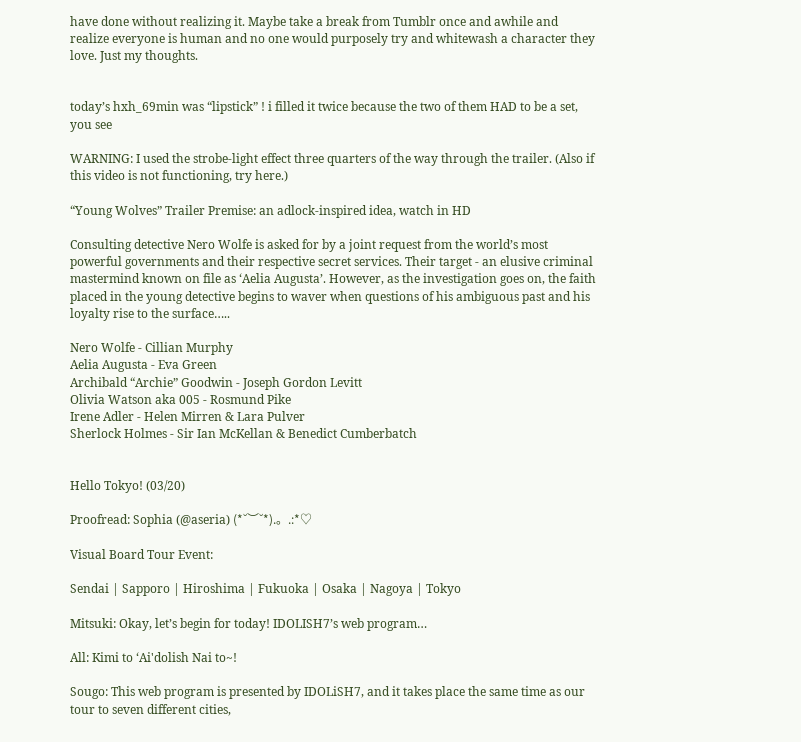have done without realizing it. Maybe take a break from Tumblr once and awhile and realize everyone is human and no one would purposely try and whitewash a character they love. Just my thoughts.


today’s hxh_69min was “lipstick” ! i filled it twice because the two of them HAD to be a set, you see

WARNING: I used the strobe-light effect three quarters of the way through the trailer. (Also if this video is not functioning, try here.)

“Young Wolves” Trailer Premise: an adlock-inspired idea, watch in HD

Consulting detective Nero Wolfe is asked for by a joint request from the world’s most powerful governments and their respective secret services. Their target - an elusive criminal mastermind known on file as ‘Aelia Augusta’. However, as the investigation goes on, the faith placed in the young detective begins to waver when questions of his ambiguous past and his loyalty rise to the surface…..

Nero Wolfe - Cillian Murphy
Aelia Augusta - Eva Green
Archibald “Archie” Goodwin - Joseph Gordon Levitt
Olivia Watson aka 005 - Rosmund Pike
Irene Adler - Helen Mirren & Lara Pulver
Sherlock Holmes - Sir Ian McKellan & Benedict Cumberbatch


Hello Tokyo! (03/20)

Proofread: Sophia (@aseria) (*˘︶˘*).。.:*♡

Visual Board Tour Event:

Sendai | Sapporo | Hiroshima | Fukuoka | Osaka | Nagoya | Tokyo

Mitsuki: Okay, let’s begin for today! IDOLISH7’s web program…

All: Kimi to ‘Ai'dolish Nai to~!

Sougo: This web program is presented by IDOLiSH7, and it takes place the same time as our tour to seven different cities,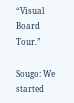“Visual Board Tour.”

Sougo: We started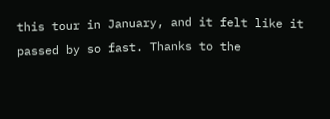this tour in January, and it felt like it passed by so fast. Thanks to the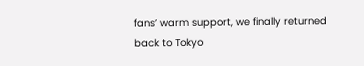fans’ warm support, we finally returned back to Tokyo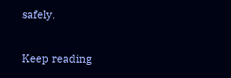safely.

Keep reading